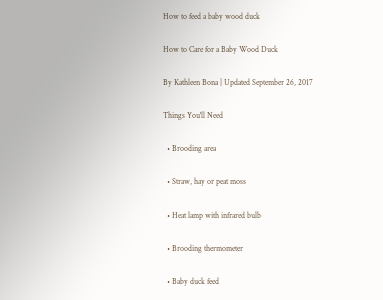How to feed a baby wood duck

How to Care for a Baby Wood Duck

By Kathleen Bona | Updated September 26, 2017

Things You'll Need

  • Brooding area

  • Straw, hay or peat moss

  • Heat lamp with infrared bulb

  • Brooding thermometer

  • Baby duck feed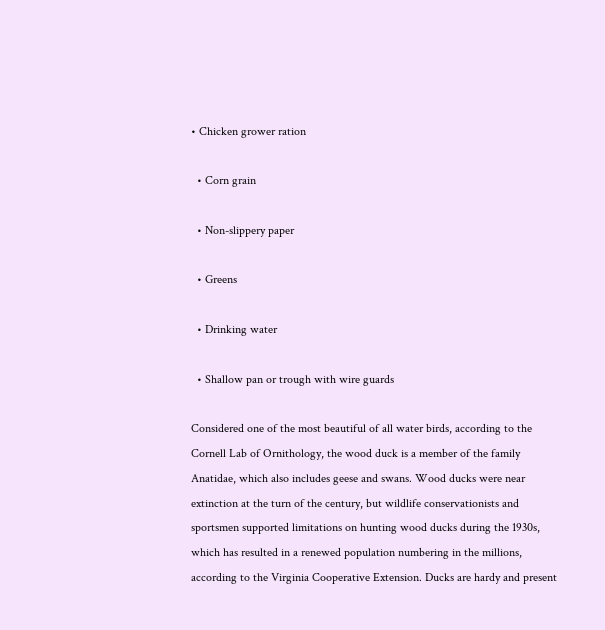• Chicken grower ration

  • Corn grain

  • Non-slippery paper

  • Greens

  • Drinking water

  • Shallow pan or trough with wire guards

Considered one of the most beautiful of all water birds, according to the Cornell Lab of Ornithology, the wood duck is a member of the family Anatidae, which also includes geese and swans. Wood ducks were near extinction at the turn of the century, but wildlife conservationists and sportsmen supported limitations on hunting wood ducks during the 1930s, which has resulted in a renewed population numbering in the millions, according to the Virginia Cooperative Extension. Ducks are hardy and present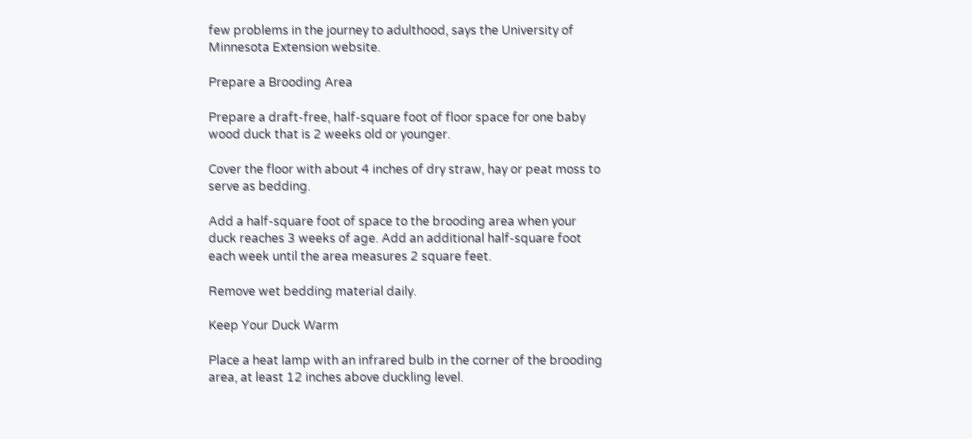few problems in the journey to adulthood, says the University of Minnesota Extension website.

Prepare a Brooding Area

Prepare a draft-free, half-square foot of floor space for one baby wood duck that is 2 weeks old or younger.

Cover the floor with about 4 inches of dry straw, hay or peat moss to serve as bedding.

Add a half-square foot of space to the brooding area when your duck reaches 3 weeks of age. Add an additional half-square foot each week until the area measures 2 square feet.

Remove wet bedding material daily.

Keep Your Duck Warm

Place a heat lamp with an infrared bulb in the corner of the brooding area, at least 12 inches above duckling level.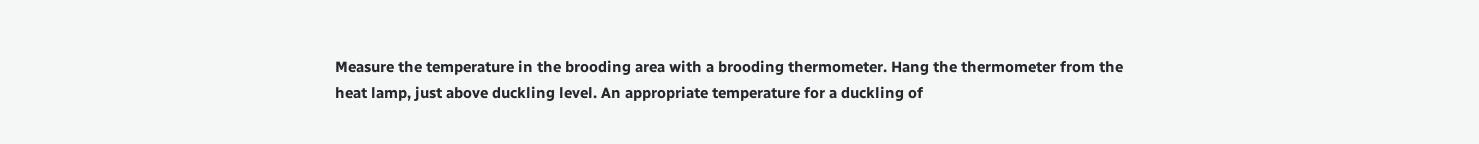Measure the temperature in the brooding area with a brooding thermometer. Hang the thermometer from the heat lamp, just above duckling level. An appropriate temperature for a duckling of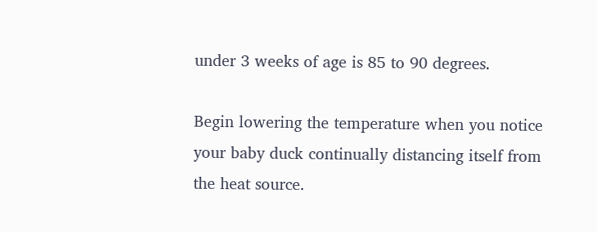under 3 weeks of age is 85 to 90 degrees.

Begin lowering the temperature when you notice your baby duck continually distancing itself from the heat source.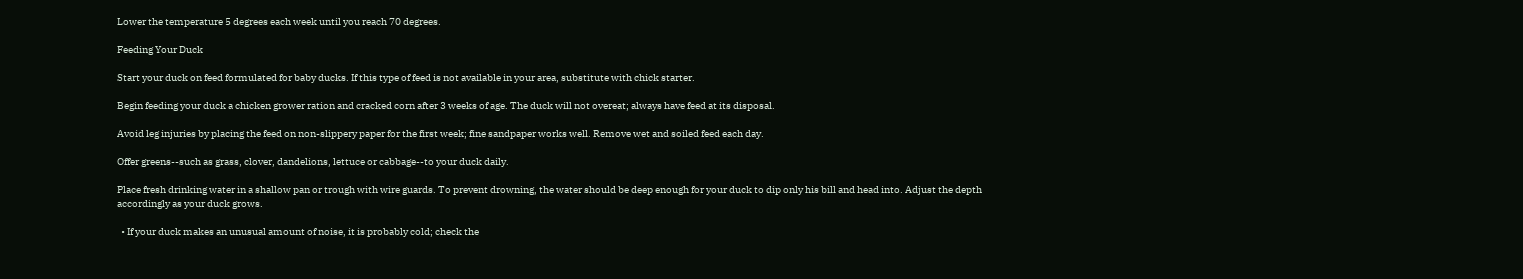Lower the temperature 5 degrees each week until you reach 70 degrees.

Feeding Your Duck

Start your duck on feed formulated for baby ducks. If this type of feed is not available in your area, substitute with chick starter.

Begin feeding your duck a chicken grower ration and cracked corn after 3 weeks of age. The duck will not overeat; always have feed at its disposal.

Avoid leg injuries by placing the feed on non-slippery paper for the first week; fine sandpaper works well. Remove wet and soiled feed each day.

Offer greens--such as grass, clover, dandelions, lettuce or cabbage--to your duck daily.

Place fresh drinking water in a shallow pan or trough with wire guards. To prevent drowning, the water should be deep enough for your duck to dip only his bill and head into. Adjust the depth accordingly as your duck grows.

  • If your duck makes an unusual amount of noise, it is probably cold; check the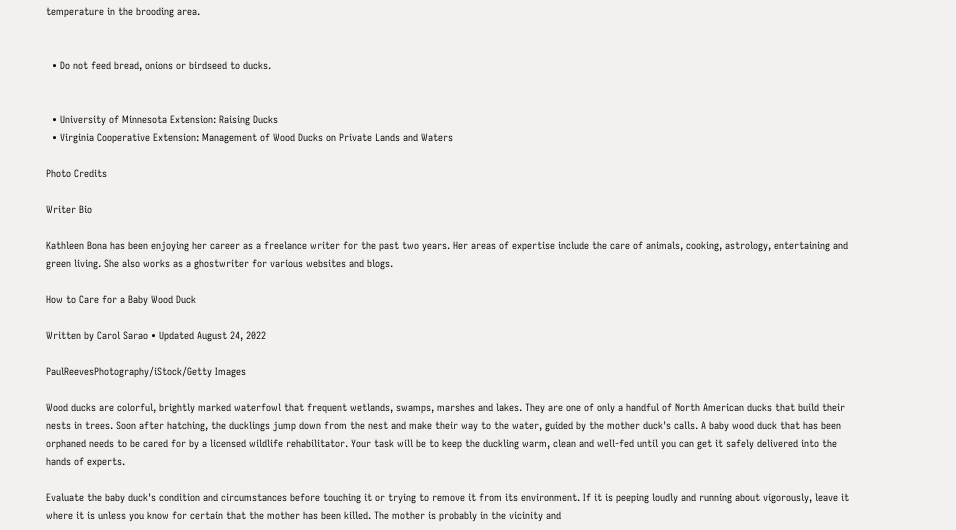temperature in the brooding area.


  • Do not feed bread, onions or birdseed to ducks.


  • University of Minnesota Extension: Raising Ducks
  • Virginia Cooperative Extension: Management of Wood Ducks on Private Lands and Waters

Photo Credits

Writer Bio

Kathleen Bona has been enjoying her career as a freelance writer for the past two years. Her areas of expertise include the care of animals, cooking, astrology, entertaining and green living. She also works as a ghostwriter for various websites and blogs.

How to Care for a Baby Wood Duck

Written by Carol Sarao • Updated August 24, 2022

PaulReevesPhotography/iStock/Getty Images

Wood ducks are colorful, brightly marked waterfowl that frequent wetlands, swamps, marshes and lakes. They are one of only a handful of North American ducks that build their nests in trees. Soon after hatching, the ducklings jump down from the nest and make their way to the water, guided by the mother duck's calls. A baby wood duck that has been orphaned needs to be cared for by a licensed wildlife rehabilitator. Your task will be to keep the duckling warm, clean and well-fed until you can get it safely delivered into the hands of experts.

Evaluate the baby duck's condition and circumstances before touching it or trying to remove it from its environment. If it is peeping loudly and running about vigorously, leave it where it is unless you know for certain that the mother has been killed. The mother is probably in the vicinity and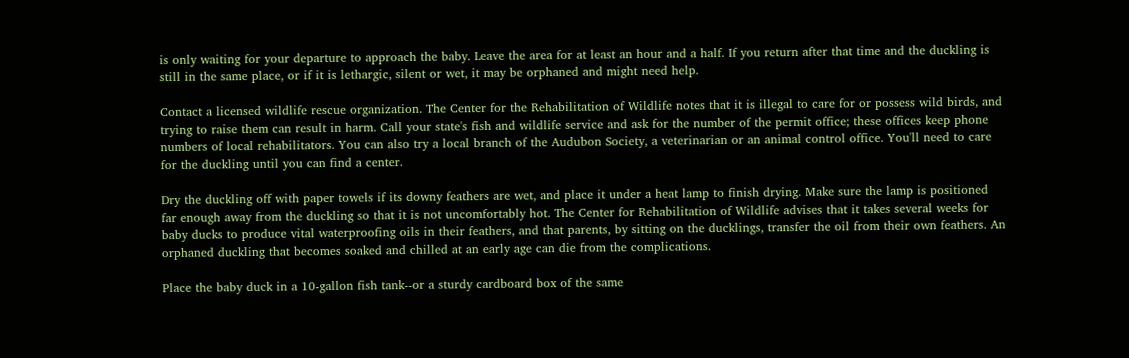is only waiting for your departure to approach the baby. Leave the area for at least an hour and a half. If you return after that time and the duckling is still in the same place, or if it is lethargic, silent or wet, it may be orphaned and might need help.

Contact a licensed wildlife rescue organization. The Center for the Rehabilitation of Wildlife notes that it is illegal to care for or possess wild birds, and trying to raise them can result in harm. Call your state's fish and wildlife service and ask for the number of the permit office; these offices keep phone numbers of local rehabilitators. You can also try a local branch of the Audubon Society, a veterinarian or an animal control office. You'll need to care for the duckling until you can find a center.

Dry the duckling off with paper towels if its downy feathers are wet, and place it under a heat lamp to finish drying. Make sure the lamp is positioned far enough away from the duckling so that it is not uncomfortably hot. The Center for Rehabilitation of Wildlife advises that it takes several weeks for baby ducks to produce vital waterproofing oils in their feathers, and that parents, by sitting on the ducklings, transfer the oil from their own feathers. An orphaned duckling that becomes soaked and chilled at an early age can die from the complications.

Place the baby duck in a 10-gallon fish tank--or a sturdy cardboard box of the same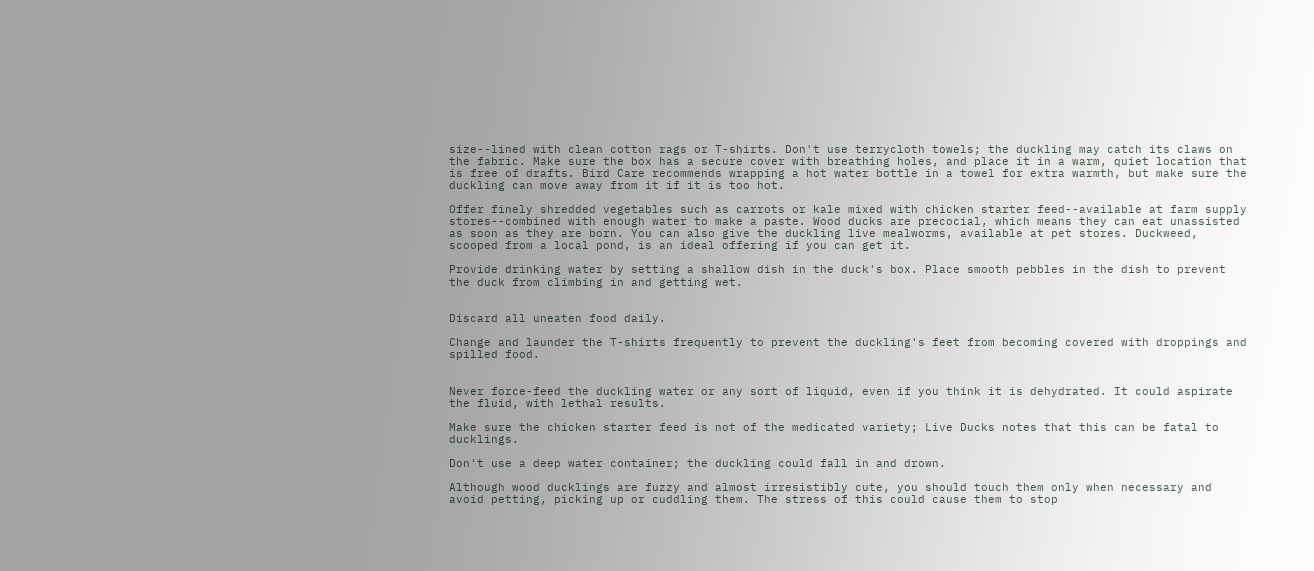size--lined with clean cotton rags or T-shirts. Don't use terrycloth towels; the duckling may catch its claws on the fabric. Make sure the box has a secure cover with breathing holes, and place it in a warm, quiet location that is free of drafts. Bird Care recommends wrapping a hot water bottle in a towel for extra warmth, but make sure the duckling can move away from it if it is too hot.

Offer finely shredded vegetables such as carrots or kale mixed with chicken starter feed--available at farm supply stores--combined with enough water to make a paste. Wood ducks are precocial, which means they can eat unassisted as soon as they are born. You can also give the duckling live mealworms, available at pet stores. Duckweed, scooped from a local pond, is an ideal offering if you can get it.

Provide drinking water by setting a shallow dish in the duck's box. Place smooth pebbles in the dish to prevent the duck from climbing in and getting wet.


Discard all uneaten food daily.

Change and launder the T-shirts frequently to prevent the duckling's feet from becoming covered with droppings and spilled food.


Never force-feed the duckling water or any sort of liquid, even if you think it is dehydrated. It could aspirate the fluid, with lethal results.

Make sure the chicken starter feed is not of the medicated variety; Live Ducks notes that this can be fatal to ducklings.

Don't use a deep water container; the duckling could fall in and drown.

Although wood ducklings are fuzzy and almost irresistibly cute, you should touch them only when necessary and avoid petting, picking up or cuddling them. The stress of this could cause them to stop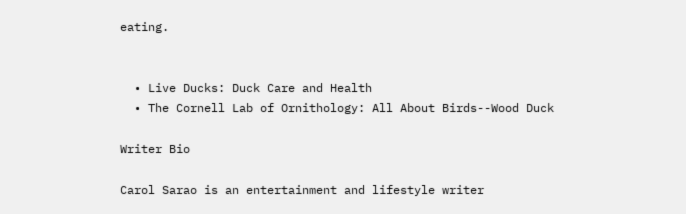eating.


  • Live Ducks: Duck Care and Health
  • The Cornell Lab of Ornithology: All About Birds--Wood Duck

Writer Bio

Carol Sarao is an entertainment and lifestyle writer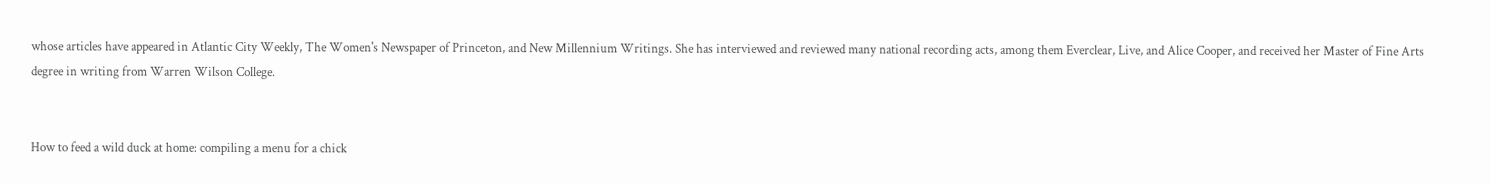whose articles have appeared in Atlantic City Weekly, The Women's Newspaper of Princeton, and New Millennium Writings. She has interviewed and reviewed many national recording acts, among them Everclear, Live, and Alice Cooper, and received her Master of Fine Arts degree in writing from Warren Wilson College.


How to feed a wild duck at home: compiling a menu for a chick